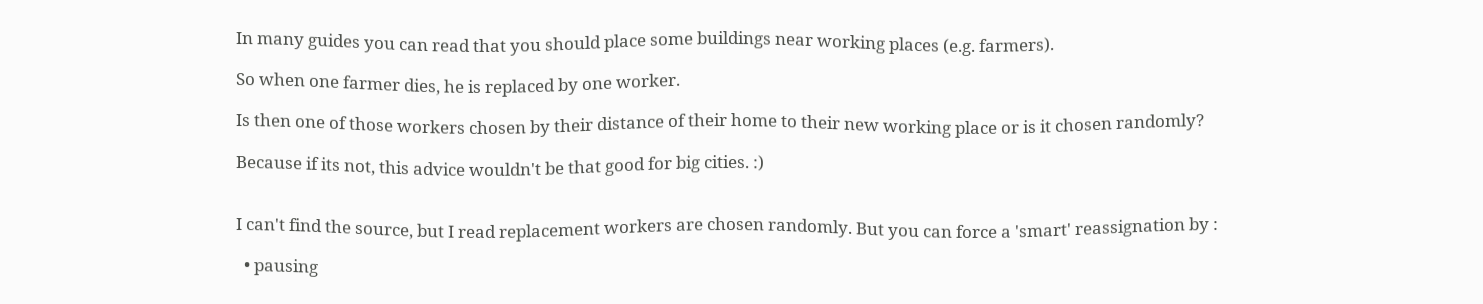In many guides you can read that you should place some buildings near working places (e.g. farmers).

So when one farmer dies, he is replaced by one worker.

Is then one of those workers chosen by their distance of their home to their new working place or is it chosen randomly?

Because if its not, this advice wouldn't be that good for big cities. :)


I can't find the source, but I read replacement workers are chosen randomly. But you can force a 'smart' reassignation by :

  • pausing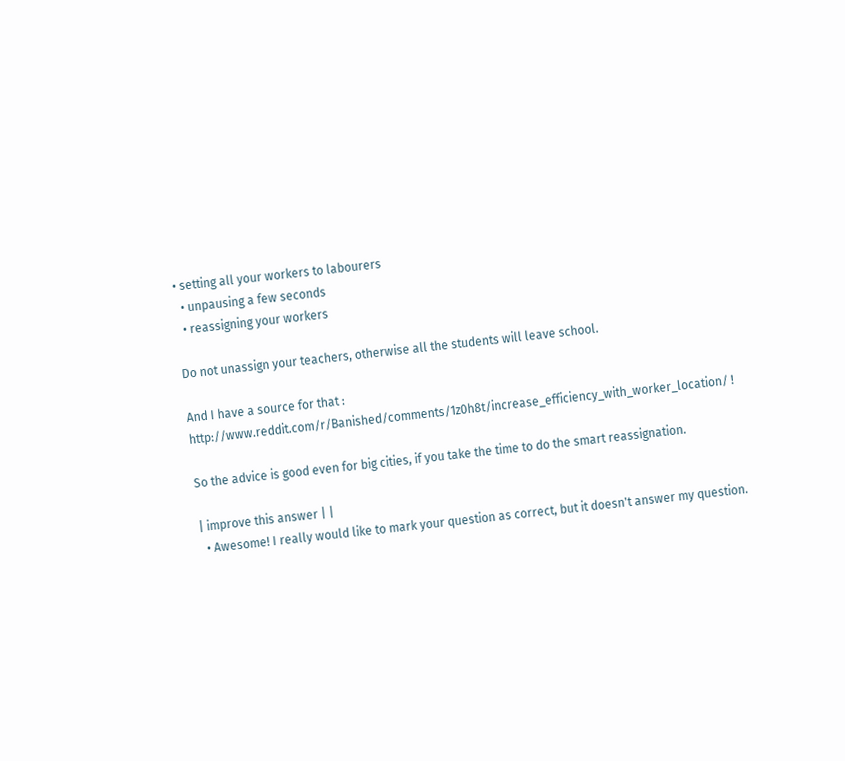• setting all your workers to labourers
  • unpausing a few seconds
  • reassigning your workers

Do not unassign your teachers, otherwise all the students will leave school.

And I have a source for that : http://www.reddit.com/r/Banished/comments/1z0h8t/increase_efficiency_with_worker_location/ !

So the advice is good even for big cities, if you take the time to do the smart reassignation.

| improve this answer | |
  • Awesome! I really would like to mark your question as correct, but it doesn't answer my question.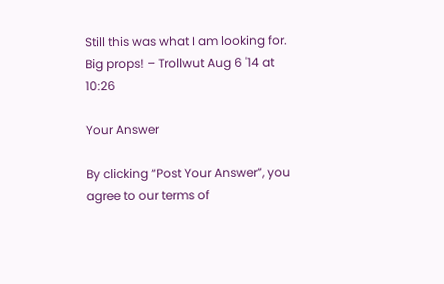Still this was what I am looking for. Big props! – Trollwut Aug 6 '14 at 10:26

Your Answer

By clicking “Post Your Answer”, you agree to our terms of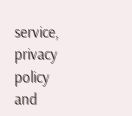service, privacy policy and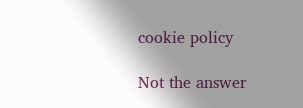cookie policy

Not the answer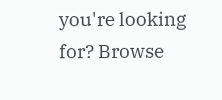you're looking for? Browse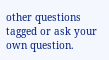other questions tagged or ask your own question.